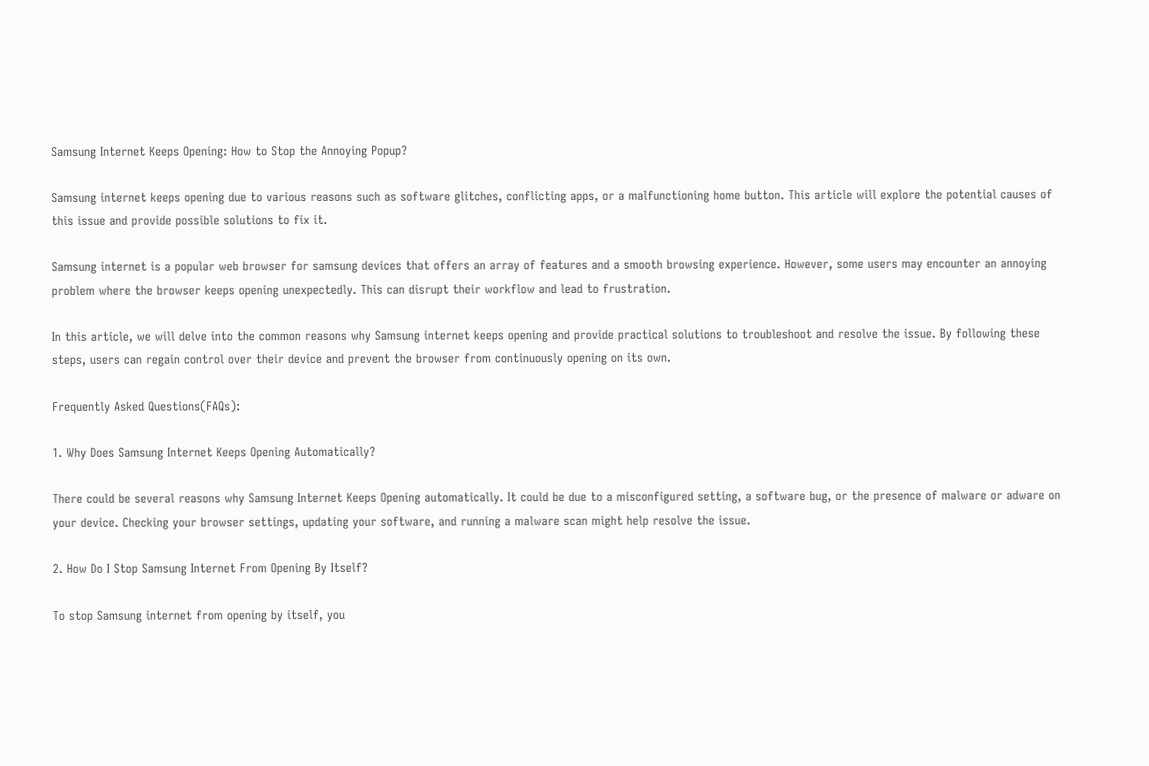Samsung Internet Keeps Opening: How to Stop the Annoying Popup?

Samsung internet keeps opening due to various reasons such as software glitches, conflicting apps, or a malfunctioning home button. This article will explore the potential causes of this issue and provide possible solutions to fix it.

Samsung internet is a popular web browser for samsung devices that offers an array of features and a smooth browsing experience. However, some users may encounter an annoying problem where the browser keeps opening unexpectedly. This can disrupt their workflow and lead to frustration.

In this article, we will delve into the common reasons why Samsung internet keeps opening and provide practical solutions to troubleshoot and resolve the issue. By following these steps, users can regain control over their device and prevent the browser from continuously opening on its own.

Frequently Asked Questions(FAQs):

1. Why Does Samsung Internet Keeps Opening Automatically?

There could be several reasons why Samsung Internet Keeps Opening automatically. It could be due to a misconfigured setting, a software bug, or the presence of malware or adware on your device. Checking your browser settings, updating your software, and running a malware scan might help resolve the issue.

2. How Do I Stop Samsung Internet From Opening By Itself?

To stop Samsung internet from opening by itself, you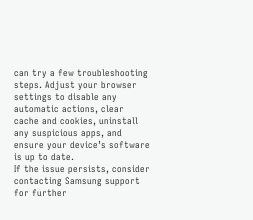can try a few troubleshooting steps. Adjust your browser settings to disable any automatic actions, clear cache and cookies, uninstall any suspicious apps, and ensure your device’s software is up to date.
If the issue persists, consider contacting Samsung support for further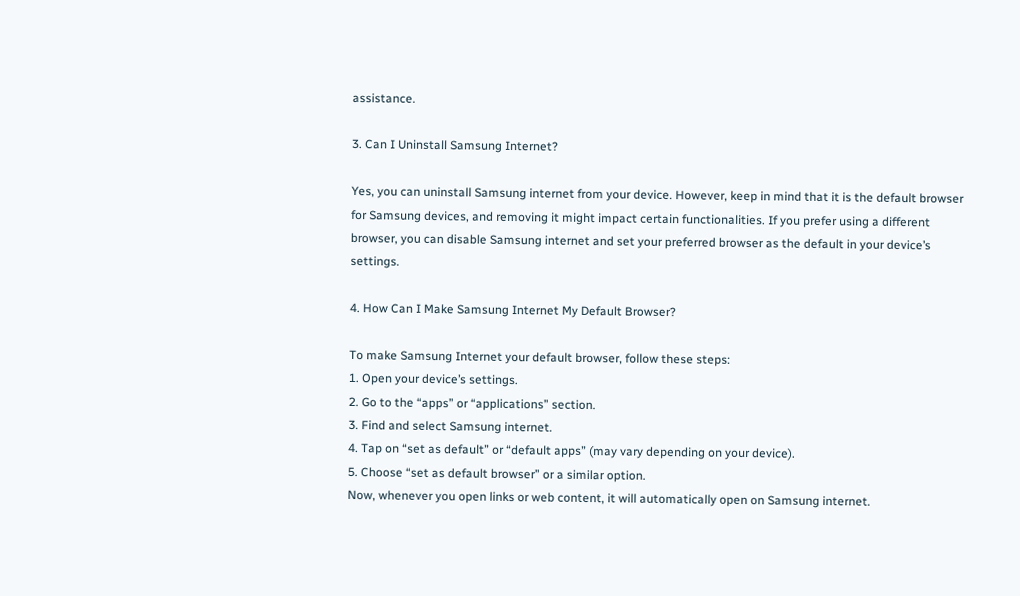assistance.

3. Can I Uninstall Samsung Internet?

Yes, you can uninstall Samsung internet from your device. However, keep in mind that it is the default browser for Samsung devices, and removing it might impact certain functionalities. If you prefer using a different browser, you can disable Samsung internet and set your preferred browser as the default in your device’s settings.

4. How Can I Make Samsung Internet My Default Browser?

To make Samsung Internet your default browser, follow these steps:
1. Open your device’s settings.
2. Go to the “apps” or “applications” section.
3. Find and select Samsung internet.
4. Tap on “set as default” or “default apps” (may vary depending on your device).
5. Choose “set as default browser” or a similar option.
Now, whenever you open links or web content, it will automatically open on Samsung internet.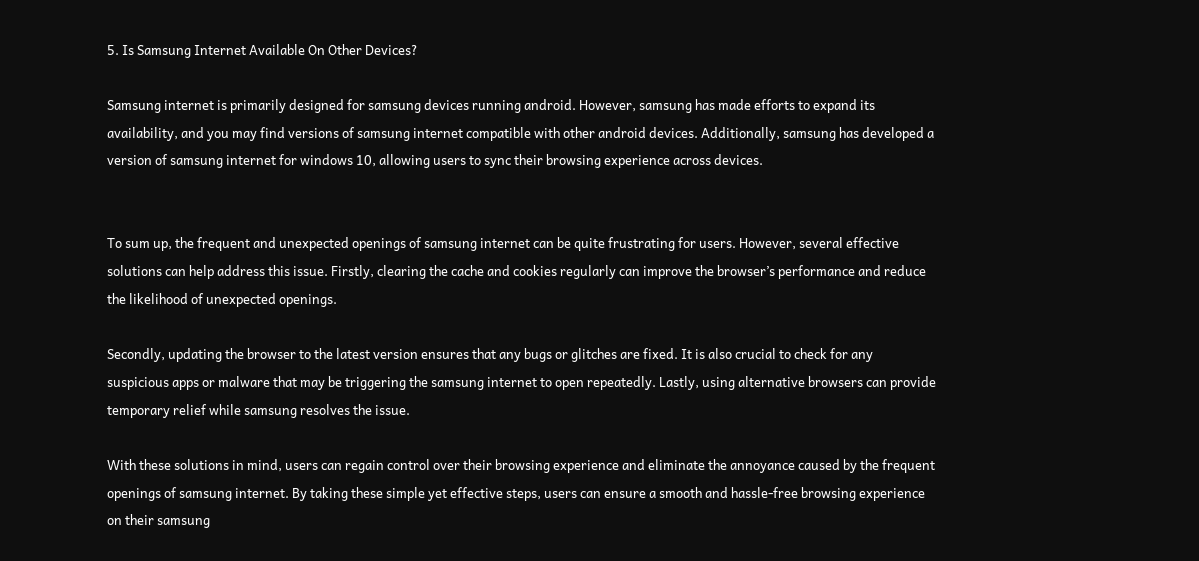5. Is Samsung Internet Available On Other Devices?

Samsung internet is primarily designed for samsung devices running android. However, samsung has made efforts to expand its availability, and you may find versions of samsung internet compatible with other android devices. Additionally, samsung has developed a version of samsung internet for windows 10, allowing users to sync their browsing experience across devices.


To sum up, the frequent and unexpected openings of samsung internet can be quite frustrating for users. However, several effective solutions can help address this issue. Firstly, clearing the cache and cookies regularly can improve the browser’s performance and reduce the likelihood of unexpected openings.

Secondly, updating the browser to the latest version ensures that any bugs or glitches are fixed. It is also crucial to check for any suspicious apps or malware that may be triggering the samsung internet to open repeatedly. Lastly, using alternative browsers can provide temporary relief while samsung resolves the issue.

With these solutions in mind, users can regain control over their browsing experience and eliminate the annoyance caused by the frequent openings of samsung internet. By taking these simple yet effective steps, users can ensure a smooth and hassle-free browsing experience on their samsung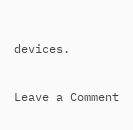devices.

Leave a Comment